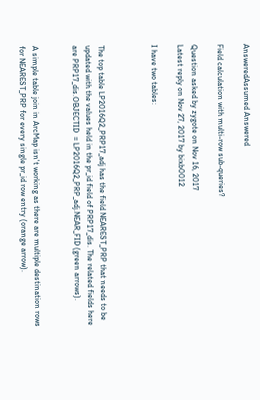AnsweredAssumed Answered

Field calculation with multi-row sub-queries?

Question asked by zygote on Nov 16, 2017
Latest reply on Nov 27, 2017 by bixb0012

I have two tables:



The top table LP2016Q2_PRP17_adj has the field NEAREST_PRP that needs to be updated with the values held in the pr_id field of PRP17_dis. The related fields here are PRP17_dis.OBJECTID  = LP2016Q2_PRP_adj.NEAR_FID (green arrows).


A simple table join in ArcMap isn't working as there are multiple destination rows for NEAREST_PRP for every single pr_id row entry (orange arrow).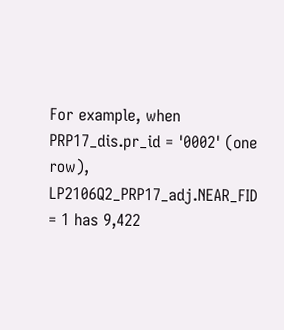For example, when PRP17_dis.pr_id = '0002' (one row), LP2106Q2_PRP17_adj.NEAR_FID = 1 has 9,422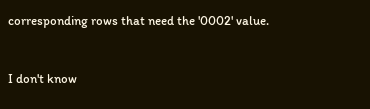corresponding rows that need the '0002' value.


I don't know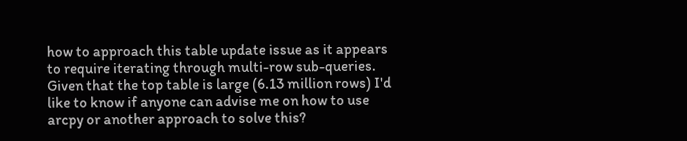how to approach this table update issue as it appears to require iterating through multi-row sub-queries. Given that the top table is large (6.13 million rows) I'd like to know if anyone can advise me on how to use arcpy or another approach to solve this?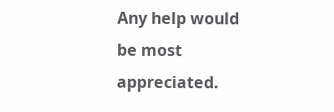Any help would be most appreciated.